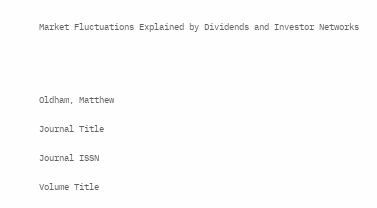Market Fluctuations Explained by Dividends and Investor Networks




Oldham, Matthew

Journal Title

Journal ISSN

Volume Title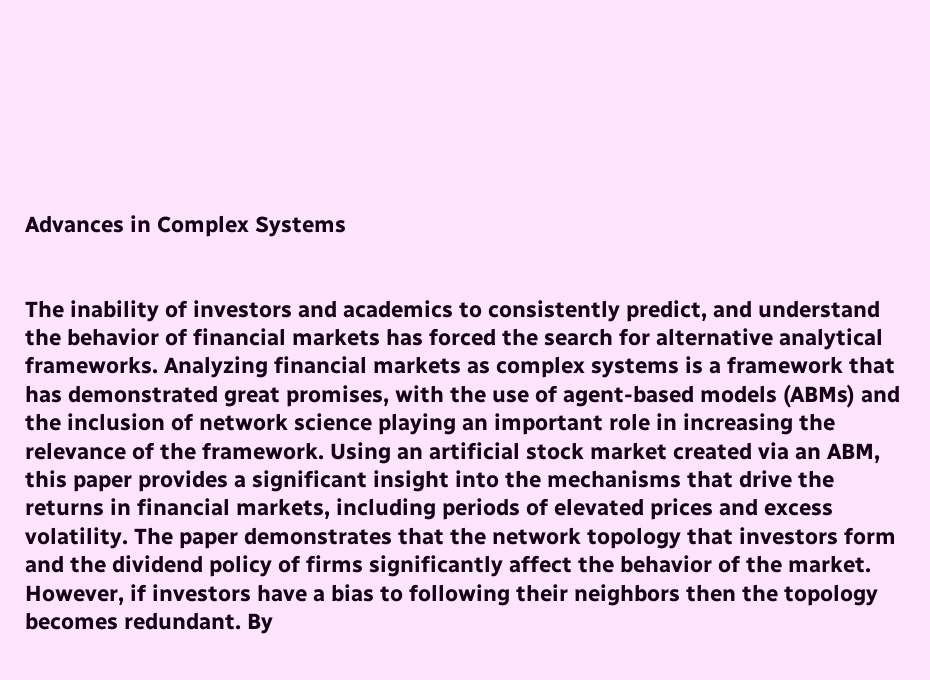Advances in Complex Systems


The inability of investors and academics to consistently predict, and understand the behavior of financial markets has forced the search for alternative analytical frameworks. Analyzing financial markets as complex systems is a framework that has demonstrated great promises, with the use of agent-based models (ABMs) and the inclusion of network science playing an important role in increasing the relevance of the framework. Using an artificial stock market created via an ABM, this paper provides a significant insight into the mechanisms that drive the returns in financial markets, including periods of elevated prices and excess volatility. The paper demonstrates that the network topology that investors form and the dividend policy of firms significantly affect the behavior of the market. However, if investors have a bias to following their neighbors then the topology becomes redundant. By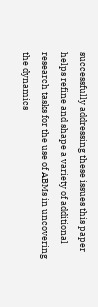successfully addressing these issues this paper helps refine and shape a variety of additional research tasks for the use of ABMs in uncovering the dynamics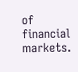of financial markets.